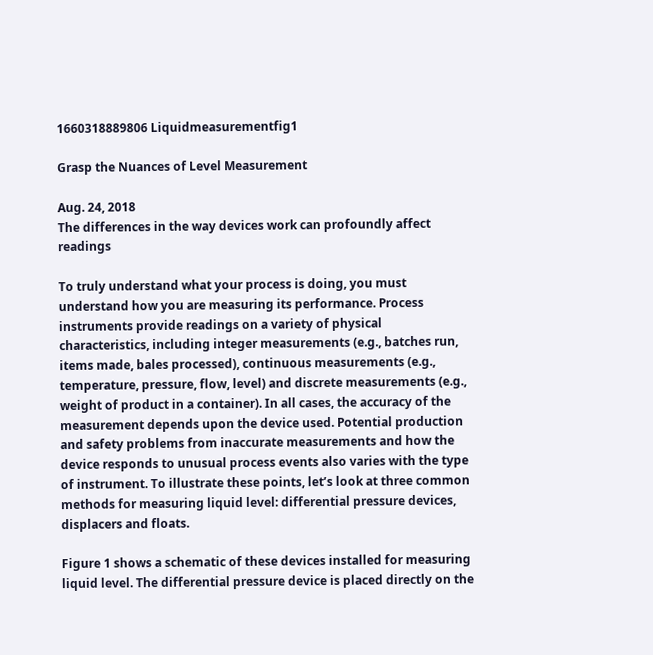1660318889806 Liquidmeasurementfig1

Grasp the Nuances of Level Measurement

Aug. 24, 2018
The differences in the way devices work can profoundly affect readings

To truly understand what your process is doing, you must understand how you are measuring its performance. Process instruments provide readings on a variety of physical characteristics, including integer measurements (e.g., batches run, items made, bales processed), continuous measurements (e.g., temperature, pressure, flow, level) and discrete measurements (e.g., weight of product in a container). In all cases, the accuracy of the measurement depends upon the device used. Potential production and safety problems from inaccurate measurements and how the device responds to unusual process events also varies with the type of instrument. To illustrate these points, let’s look at three common methods for measuring liquid level: differential pressure devices, displacers and floats.

Figure 1 shows a schematic of these devices installed for measuring liquid level. The differential pressure device is placed directly on the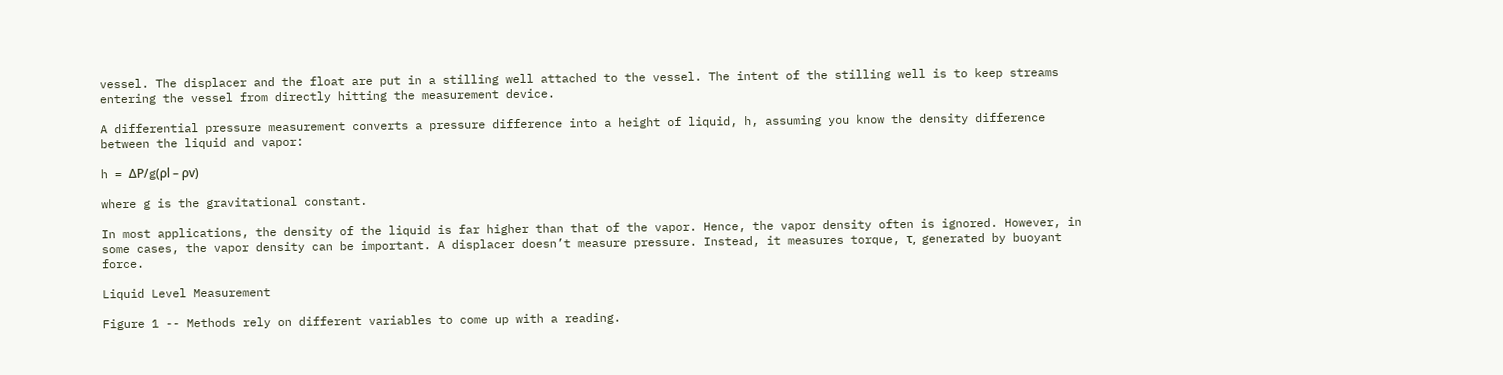vessel. The displacer and the float are put in a stilling well attached to the vessel. The intent of the stilling well is to keep streams entering the vessel from directly hitting the measurement device.

A differential pressure measurement converts a pressure difference into a height of liquid, h, assuming you know the density difference between the liquid and vapor:

h = ΔP/g(ρl – ρv)

where g is the gravitational constant.

In most applications, the density of the liquid is far higher than that of the vapor. Hence, the vapor density often is ignored. However, in some cases, the vapor density can be important. A displacer doesn’t measure pressure. Instead, it measures torque, τ,  generated by buoyant force.

Liquid Level Measurement

Figure 1 -- Methods rely on different variables to come up with a reading.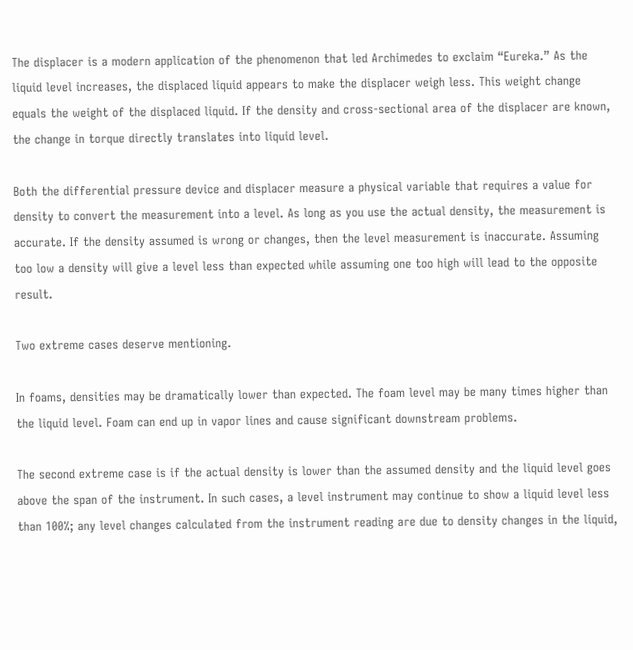The displacer is a modern application of the phenomenon that led Archimedes to exclaim “Eureka.” As the liquid level increases, the displaced liquid appears to make the displacer weigh less. This weight change equals the weight of the displaced liquid. If the density and cross-sectional area of the displacer are known, the change in torque directly translates into liquid level.

Both the differential pressure device and displacer measure a physical variable that requires a value for density to convert the measurement into a level. As long as you use the actual density, the measurement is accurate. If the density assumed is wrong or changes, then the level measurement is inaccurate. Assuming too low a density will give a level less than expected while assuming one too high will lead to the opposite result.

Two extreme cases deserve mentioning.

In foams, densities may be dramatically lower than expected. The foam level may be many times higher than the liquid level. Foam can end up in vapor lines and cause significant downstream problems.

The second extreme case is if the actual density is lower than the assumed density and the liquid level goes above the span of the instrument. In such cases, a level instrument may continue to show a liquid level less than 100%; any level changes calculated from the instrument reading are due to density changes in the liquid,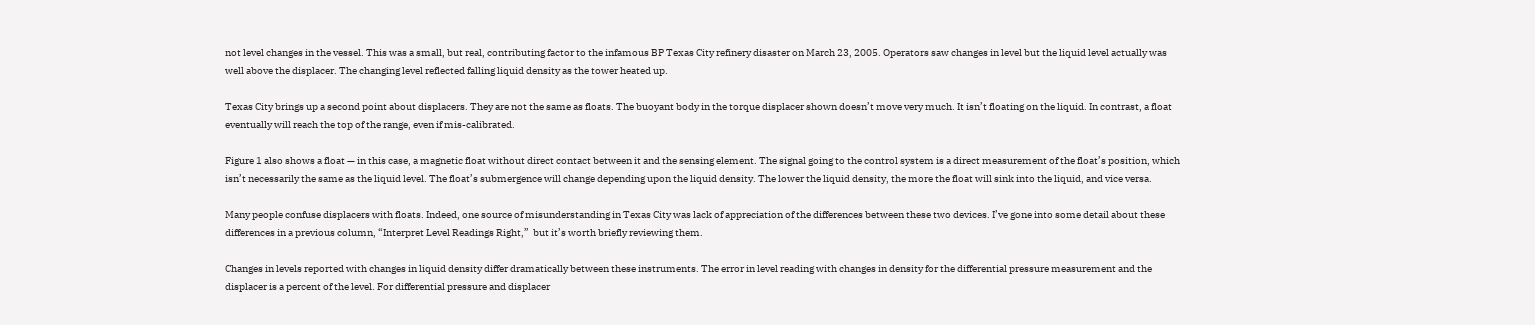not level changes in the vessel. This was a small, but real, contributing factor to the infamous BP Texas City refinery disaster on March 23, 2005. Operators saw changes in level but the liquid level actually was well above the displacer. The changing level reflected falling liquid density as the tower heated up.

Texas City brings up a second point about displacers. They are not the same as floats. The buoyant body in the torque displacer shown doesn’t move very much. It isn’t floating on the liquid. In contrast, a float eventually will reach the top of the range, even if mis-calibrated.

Figure 1 also shows a float — in this case, a magnetic float without direct contact between it and the sensing element. The signal going to the control system is a direct measurement of the float’s position, which isn’t necessarily the same as the liquid level. The float’s submergence will change depending upon the liquid density. The lower the liquid density, the more the float will sink into the liquid, and vice versa.

Many people confuse displacers with floats. Indeed, one source of misunderstanding in Texas City was lack of appreciation of the differences between these two devices. I’ve gone into some detail about these differences in a previous column, “Interpret Level Readings Right,”  but it’s worth briefly reviewing them.

Changes in levels reported with changes in liquid density differ dramatically between these instruments. The error in level reading with changes in density for the differential pressure measurement and the displacer is a percent of the level. For differential pressure and displacer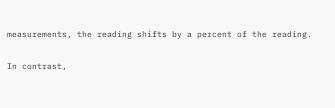measurements, the reading shifts by a percent of the reading.

In contrast,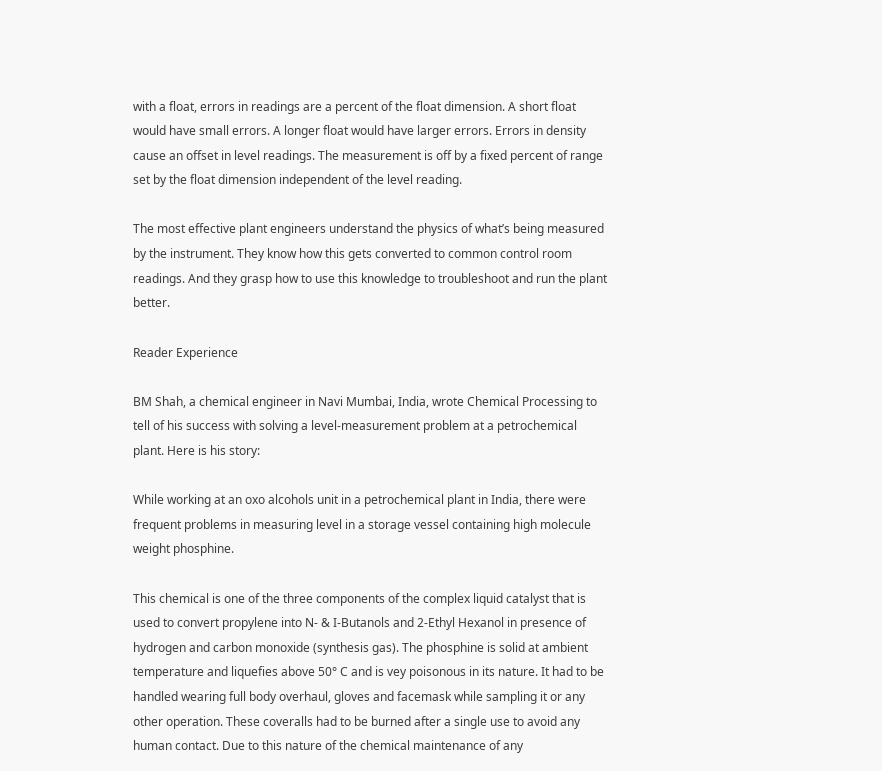with a float, errors in readings are a percent of the float dimension. A short float would have small errors. A longer float would have larger errors. Errors in density cause an offset in level readings. The measurement is off by a fixed percent of range set by the float dimension independent of the level reading.

The most effective plant engineers understand the physics of what’s being measured by the instrument. They know how this gets converted to common control room readings. And they grasp how to use this knowledge to troubleshoot and run the plant better.

Reader Experience

BM Shah, a chemical engineer in Navi Mumbai, India, wrote Chemical Processing to tell of his success with solving a level-measurement problem at a petrochemical plant. Here is his story:

While working at an oxo alcohols unit in a petrochemical plant in India, there were frequent problems in measuring level in a storage vessel containing high molecule weight phosphine.

This chemical is one of the three components of the complex liquid catalyst that is used to convert propylene into N- & I-Butanols and 2-Ethyl Hexanol in presence of hydrogen and carbon monoxide (synthesis gas). The phosphine is solid at ambient temperature and liquefies above 50° C and is vey poisonous in its nature. It had to be handled wearing full body overhaul, gloves and facemask while sampling it or any other operation. These coveralls had to be burned after a single use to avoid any human contact. Due to this nature of the chemical maintenance of any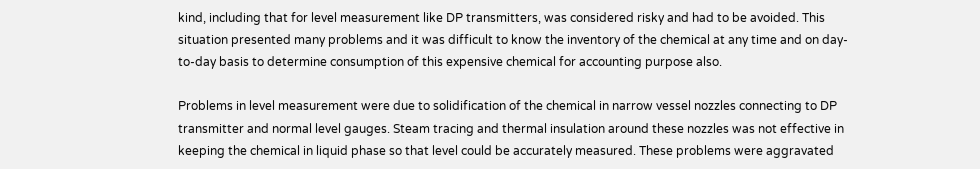kind, including that for level measurement like DP transmitters, was considered risky and had to be avoided. This situation presented many problems and it was difficult to know the inventory of the chemical at any time and on day-to-day basis to determine consumption of this expensive chemical for accounting purpose also.

Problems in level measurement were due to solidification of the chemical in narrow vessel nozzles connecting to DP transmitter and normal level gauges. Steam tracing and thermal insulation around these nozzles was not effective in keeping the chemical in liquid phase so that level could be accurately measured. These problems were aggravated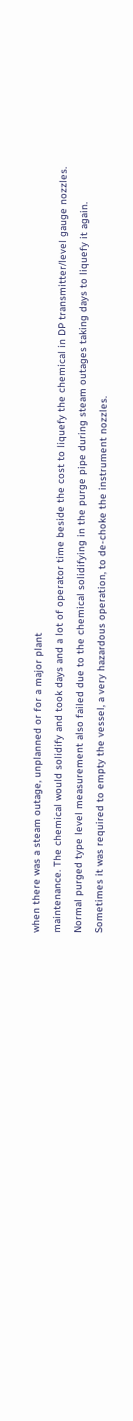when there was a steam outage, unplanned or for a major plant
maintenance. The chemical would solidify and took days and a lot of operator time beside the cost to liquefy the chemical in DP transmitter/level gauge nozzles. Normal purged type level measurement also failed due to the chemical solidifying in the purge pipe during steam outages taking days to liquefy it again. Sometimes it was required to empty the vessel, a very hazardous operation, to de-choke the instrument nozzles.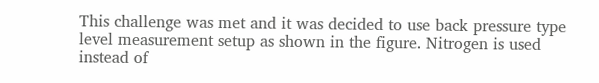This challenge was met and it was decided to use back pressure type level measurement setup as shown in the figure. Nitrogen is used instead of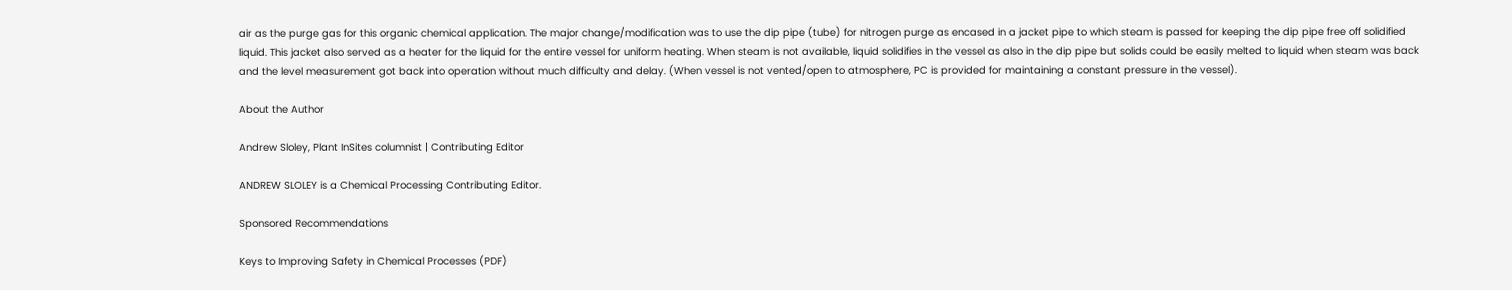air as the purge gas for this organic chemical application. The major change/modification was to use the dip pipe (tube) for nitrogen purge as encased in a jacket pipe to which steam is passed for keeping the dip pipe free off solidified liquid. This jacket also served as a heater for the liquid for the entire vessel for uniform heating. When steam is not available, liquid solidifies in the vessel as also in the dip pipe but solids could be easily melted to liquid when steam was back and the level measurement got back into operation without much difficulty and delay. (When vessel is not vented/open to atmosphere, PC is provided for maintaining a constant pressure in the vessel).

About the Author

Andrew Sloley, Plant InSites columnist | Contributing Editor

ANDREW SLOLEY is a Chemical Processing Contributing Editor.

Sponsored Recommendations

Keys to Improving Safety in Chemical Processes (PDF)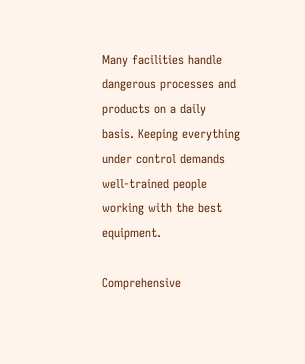Many facilities handle dangerous processes and products on a daily basis. Keeping everything under control demands well-trained people working with the best equipment.

Comprehensive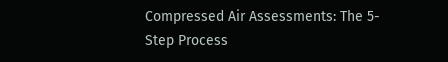Compressed Air Assessments: The 5-Step Process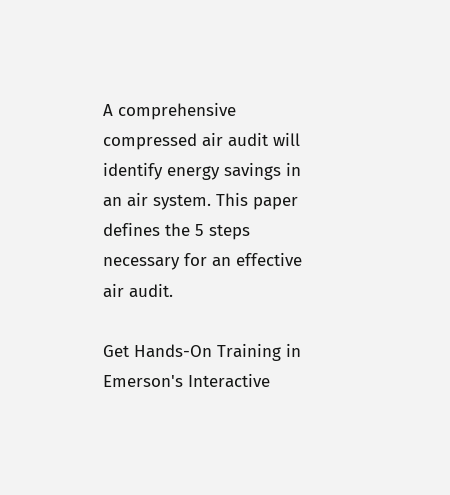A comprehensive compressed air audit will identify energy savings in an air system. This paper defines the 5 steps necessary for an effective air audit.

Get Hands-On Training in Emerson's Interactive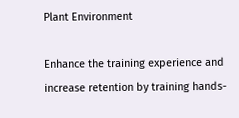Plant Environment

Enhance the training experience and increase retention by training hands-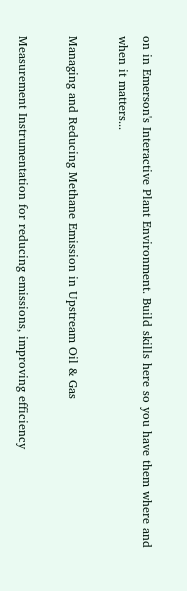on in Emerson's Interactive Plant Environment. Build skills here so you have them where and when it matters...

Managing and Reducing Methane Emission in Upstream Oil & Gas

Measurement Instrumentation for reducing emissions, improving efficiency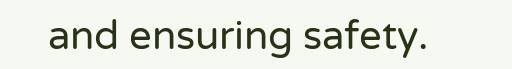and ensuring safety.